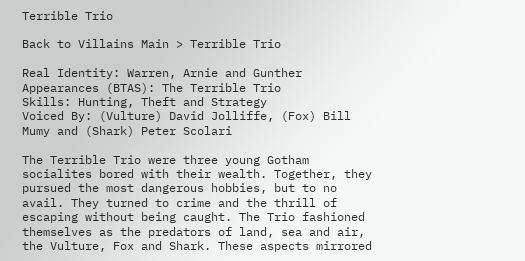Terrible Trio

Back to Villains Main > Terrible Trio

Real Identity: Warren, Arnie and Gunther
Appearances (BTAS): The Terrible Trio
Skills: Hunting, Theft and Strategy
Voiced By: (Vulture) David Jolliffe, (Fox) Bill Mumy and (Shark) Peter Scolari

The Terrible Trio were three young Gotham socialites bored with their wealth. Together, they pursued the most dangerous hobbies, but to no avail. They turned to crime and the thrill of escaping without being caught. The Trio fashioned themselves as the predators of land, sea and air, the Vulture, Fox and Shark. These aspects mirrored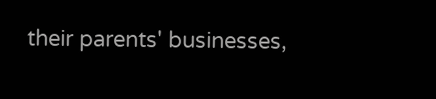their parents' businesses,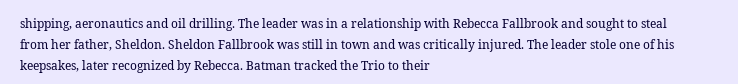shipping, aeronautics and oil drilling. The leader was in a relationship with Rebecca Fallbrook and sought to steal from her father, Sheldon. Sheldon Fallbrook was still in town and was critically injured. The leader stole one of his keepsakes, later recognized by Rebecca. Batman tracked the Trio to their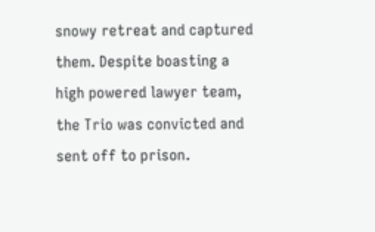snowy retreat and captured them. Despite boasting a high powered lawyer team, the Trio was convicted and sent off to prison.